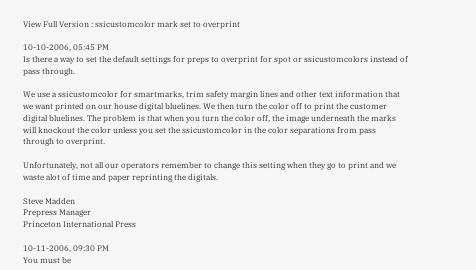View Full Version : ssicustomcolor mark set to overprint

10-10-2006, 05:45 PM
Is there a way to set the default settings for preps to overprint for spot or ssicustomcolors instead of pass through.

We use a ssicustomcolor for smartmarks, trim safety margin lines and other text information that we want printed on our house digital bluelines. We then turn the color off to print the customer digital bluelines. The problem is that when you turn the color off, the image underneath the marks will knockout the color unless you set the ssicustomcolor in the color separations from pass through to overprint.

Unfortunately, not all our operators remember to change this setting when they go to print and we waste alot of time and paper reprinting the digitals.

Steve Madden
Prepress Manager
Princeton International Press

10-11-2006, 09:30 PM
You must be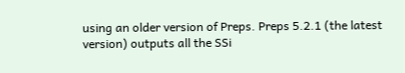using an older version of Preps. Preps 5.2.1 (the latest version) outputs all the SSi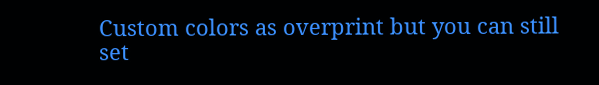Custom colors as overprint but you can still set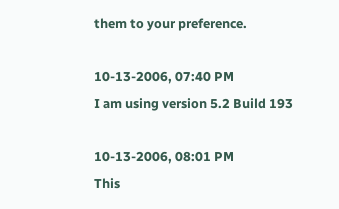them to your preference.

10-13-2006, 07:40 PM
I am using version 5.2 Build 193

10-13-2006, 08:01 PM
This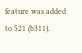feature was added to 521 (b311).